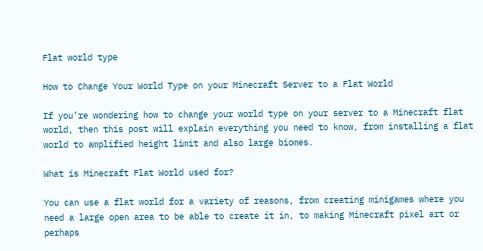Flat world type

How to Change Your World Type on your Minecraft Server to a Flat World

If you’re wondering how to change your world type on your server to a Minecraft flat world, then this post will explain everything you need to know, from installing a flat world to amplified height limit and also large biomes.

What is Minecraft Flat World used for?

You can use a flat world for a variety of reasons, from creating minigames where you need a large open area to be able to create it in, to making Minecraft pixel art or perhaps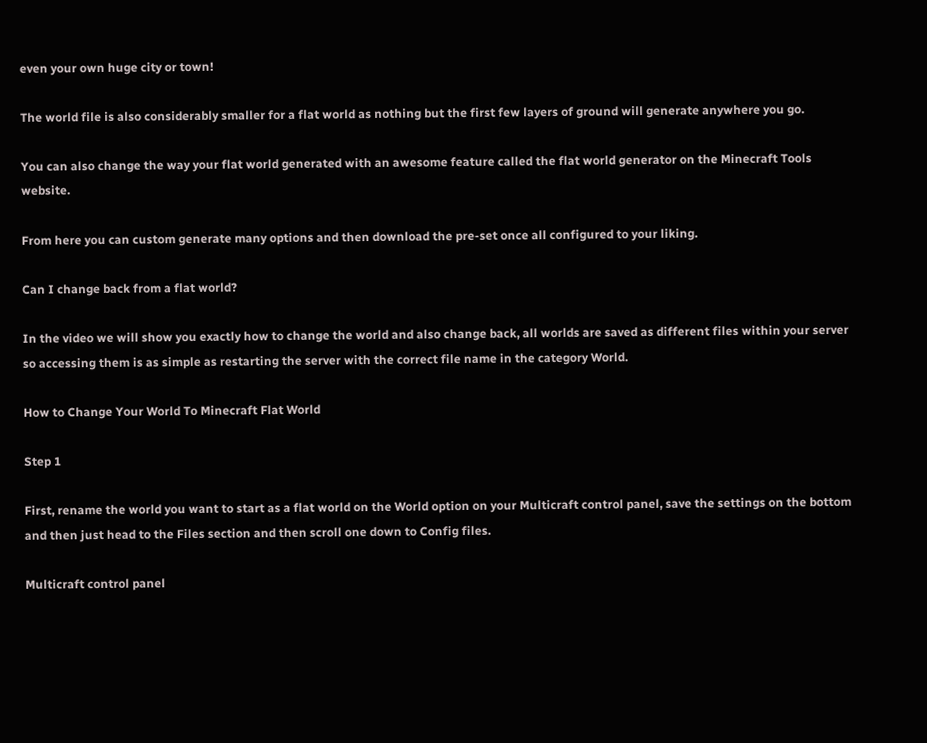even your own huge city or town!

The world file is also considerably smaller for a flat world as nothing but the first few layers of ground will generate anywhere you go.

You can also change the way your flat world generated with an awesome feature called the flat world generator on the Minecraft Tools website.

From here you can custom generate many options and then download the pre-set once all configured to your liking.

Can I change back from a flat world?

In the video we will show you exactly how to change the world and also change back, all worlds are saved as different files within your server so accessing them is as simple as restarting the server with the correct file name in the category World.

How to Change Your World To Minecraft Flat World

Step 1

First, rename the world you want to start as a flat world on the World option on your Multicraft control panel, save the settings on the bottom and then just head to the Files section and then scroll one down to Config files.

Multicraft control panel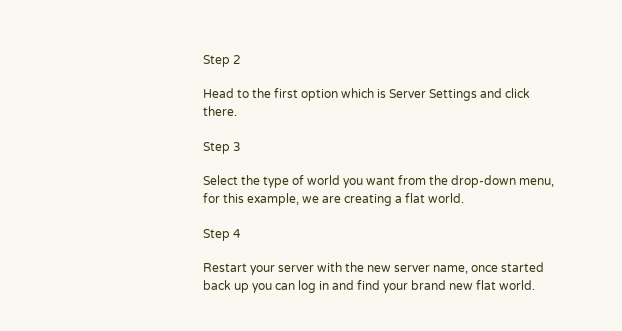Step 2

Head to the first option which is Server Settings and click there.

Step 3

Select the type of world you want from the drop-down menu, for this example, we are creating a flat world.

Step 4

Restart your server with the new server name, once started back up you can log in and find your brand new flat world.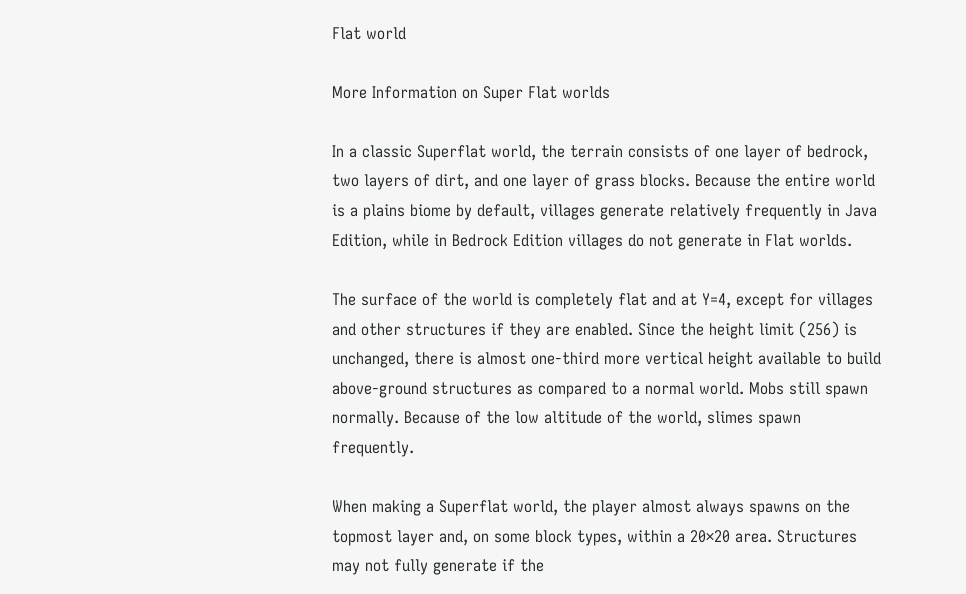Flat world

More Information on Super Flat worlds

In a classic Superflat world, the terrain consists of one layer of bedrock, two layers of dirt, and one layer of grass blocks. Because the entire world is a plains biome by default, villages generate relatively frequently in Java Edition, while in Bedrock Edition villages do not generate in Flat worlds.

The surface of the world is completely flat and at Y=4, except for villages and other structures if they are enabled. Since the height limit (256) is unchanged, there is almost one-third more vertical height available to build above-ground structures as compared to a normal world. Mobs still spawn normally. Because of the low altitude of the world, slimes spawn frequently.

When making a Superflat world, the player almost always spawns on the topmost layer and, on some block types, within a 20×20 area. Structures may not fully generate if the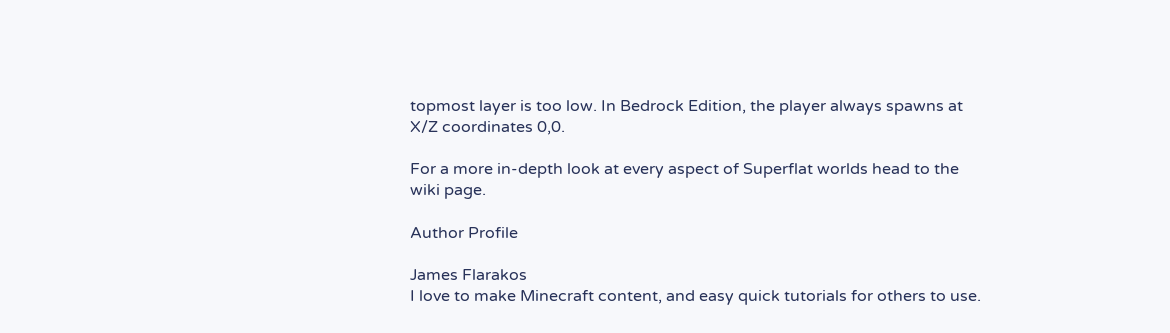topmost layer is too low. In Bedrock Edition, the player always spawns at X/Z coordinates 0,0.

For a more in-depth look at every aspect of Superflat worlds head to the wiki page.

Author Profile

James Flarakos
I love to make Minecraft content, and easy quick tutorials for others to use.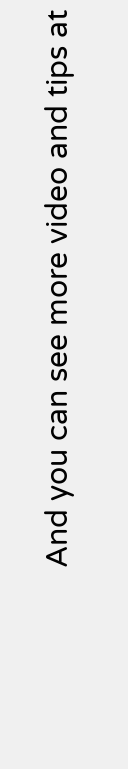And you can see more video and tips at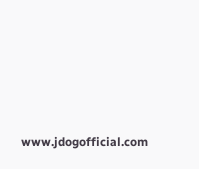www.jdogofficial.com